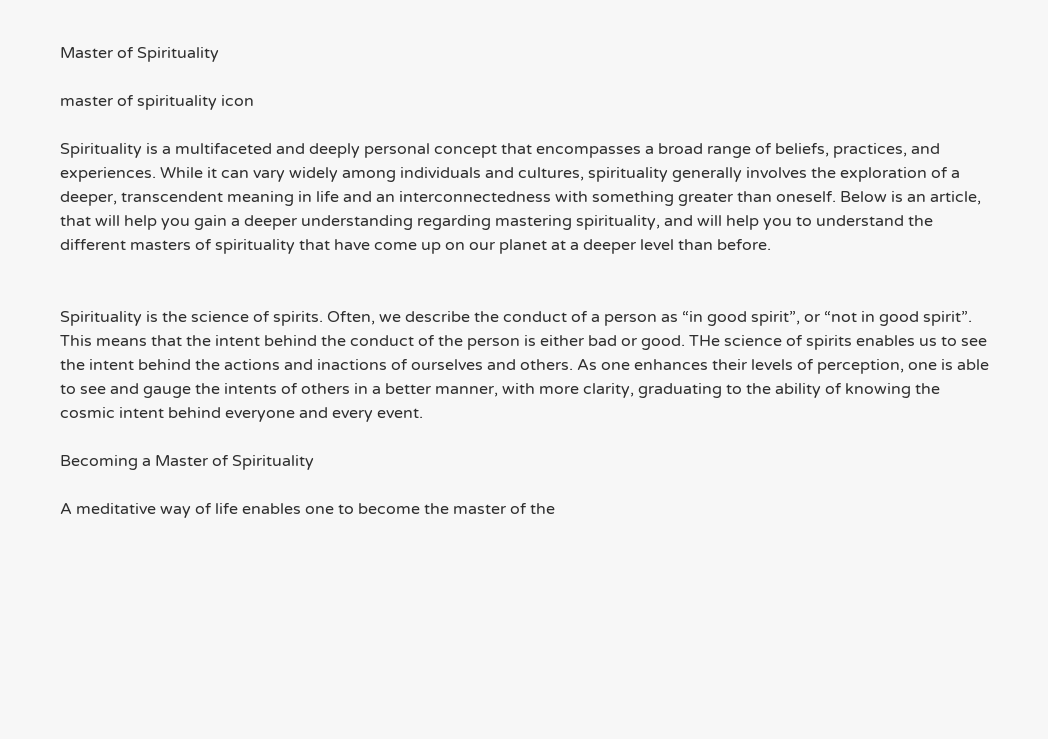Master of Spirituality

master of spirituality icon

Spirituality is a multifaceted and deeply personal concept that encompasses a broad range of beliefs, practices, and experiences. While it can vary widely among individuals and cultures, spirituality generally involves the exploration of a deeper, transcendent meaning in life and an interconnectedness with something greater than oneself. Below is an article, that will help you gain a deeper understanding regarding mastering spirituality, and will help you to understand the different masters of spirituality that have come up on our planet at a deeper level than before.


Spirituality is the science of spirits. Often, we describe the conduct of a person as “in good spirit”, or “not in good spirit”. This means that the intent behind the conduct of the person is either bad or good. THe science of spirits enables us to see the intent behind the actions and inactions of ourselves and others. As one enhances their levels of perception, one is able to see and gauge the intents of others in a better manner, with more clarity, graduating to the ability of knowing the cosmic intent behind everyone and every event.

Becoming a Master of Spirituality

A meditative way of life enables one to become the master of the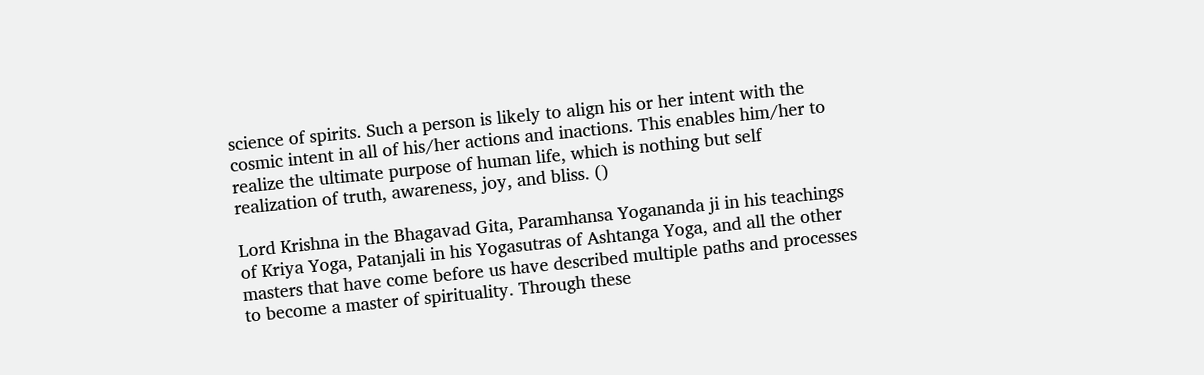science of spirits. Such a person is likely to align his or her intent with the cosmic intent in all of his/her actions and inactions. This enables him/her to realize the ultimate purpose of human life, which is nothing but self realization of truth, awareness, joy, and bliss. ()

Lord Krishna in the Bhagavad Gita, Paramhansa Yogananda ji in his teachings of Kriya Yoga, Patanjali in his Yogasutras of Ashtanga Yoga, and all the other masters that have come before us have described multiple paths and processes to become a master of spirituality. Through these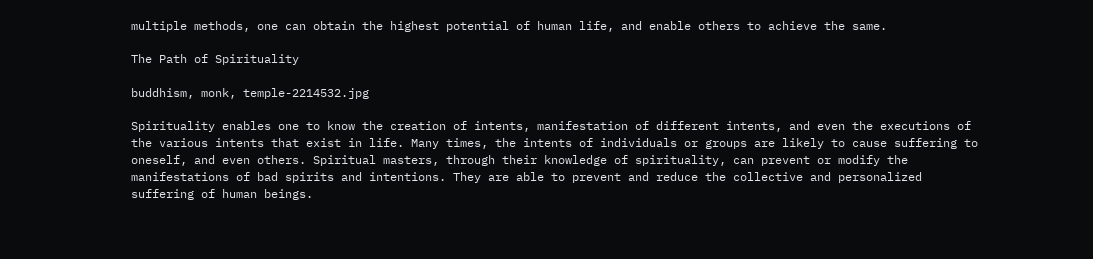multiple methods, one can obtain the highest potential of human life, and enable others to achieve the same.

The Path of Spirituality

buddhism, monk, temple-2214532.jpg

Spirituality enables one to know the creation of intents, manifestation of different intents, and even the executions of the various intents that exist in life. Many times, the intents of individuals or groups are likely to cause suffering to oneself, and even others. Spiritual masters, through their knowledge of spirituality, can prevent or modify the manifestations of bad spirits and intentions. They are able to prevent and reduce the collective and personalized suffering of human beings.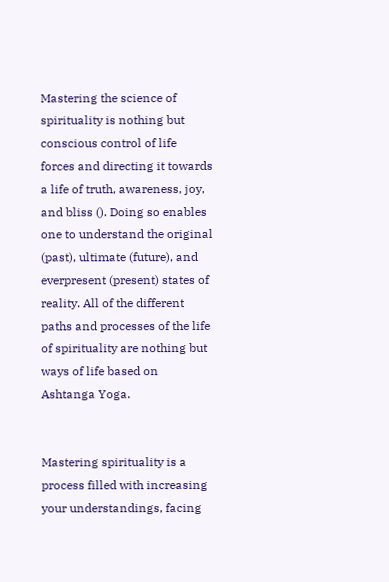Mastering the science of spirituality is nothing but conscious control of life forces and directing it towards a life of truth, awareness, joy, and bliss (). Doing so enables one to understand the original (past), ultimate (future), and everpresent (present) states of reality. All of the different paths and processes of the life of spirituality are nothing but ways of life based on Ashtanga Yoga.


Mastering spirituality is a process filled with increasing your understandings, facing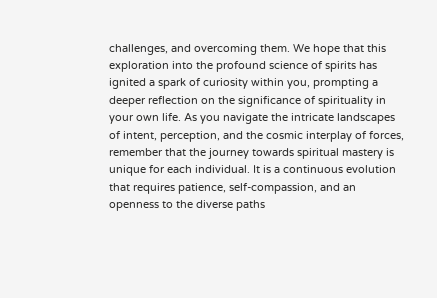challenges, and overcoming them. We hope that this exploration into the profound science of spirits has ignited a spark of curiosity within you, prompting a deeper reflection on the significance of spirituality in your own life. As you navigate the intricate landscapes of intent, perception, and the cosmic interplay of forces, remember that the journey towards spiritual mastery is unique for each individual. It is a continuous evolution that requires patience, self-compassion, and an openness to the diverse paths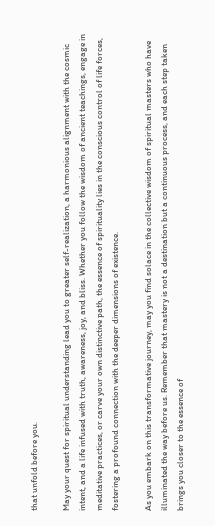that unfold before you.

May your quest for spiritual understanding lead you to greater self-realization, a harmonious alignment with the cosmic intent, and a life infused with truth, awareness, joy, and bliss. Whether you follow the wisdom of ancient teachings, engage in meditative practices, or carve your own distinctive path, the essence of spirituality lies in the conscious control of life forces, fostering a profound connection with the deeper dimensions of existence.

As you embark on this transformative journey, may you find solace in the collective wisdom of spiritual masters who have illuminated the way before us. Remember that mastery is not a destination but a continuous process, and each step taken brings you closer to the essence of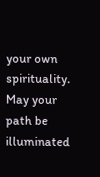your own spirituality. May your path be illuminated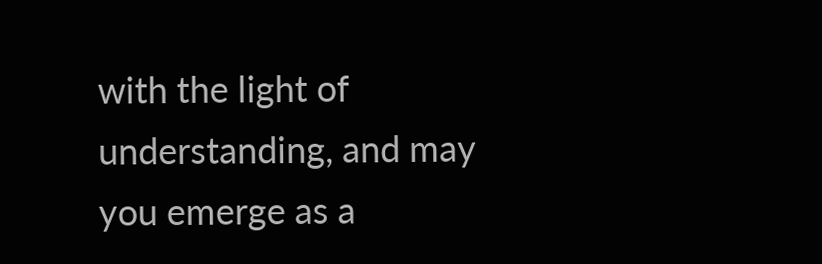with the light of understanding, and may you emerge as a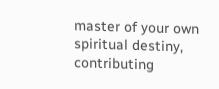master of your own spiritual destiny, contributing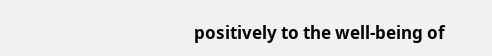positively to the well-being of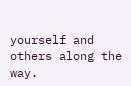yourself and others along the way.